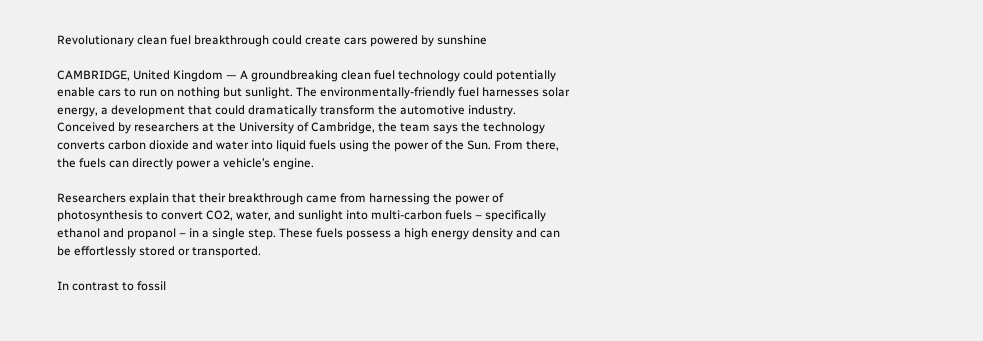Revolutionary clean fuel breakthrough could create cars powered by sunshine

CAMBRIDGE, United Kingdom — A groundbreaking clean fuel technology could potentially enable cars to run on nothing but sunlight. The environmentally-friendly fuel harnesses solar energy, a development that could dramatically transform the automotive industry. Conceived by researchers at the University of Cambridge, the team says the technology converts carbon dioxide and water into liquid fuels using the power of the Sun. From there, the fuels can directly power a vehicle’s engine.

Researchers explain that their breakthrough came from harnessing the power of photosynthesis to convert CO2, water, and sunlight into multi-carbon fuels – specifically ethanol and propanol – in a single step. These fuels possess a high energy density and can be effortlessly stored or transported.

In contrast to fossil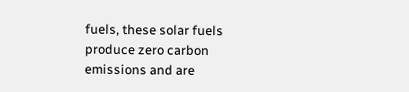fuels, these solar fuels produce zero carbon emissions and are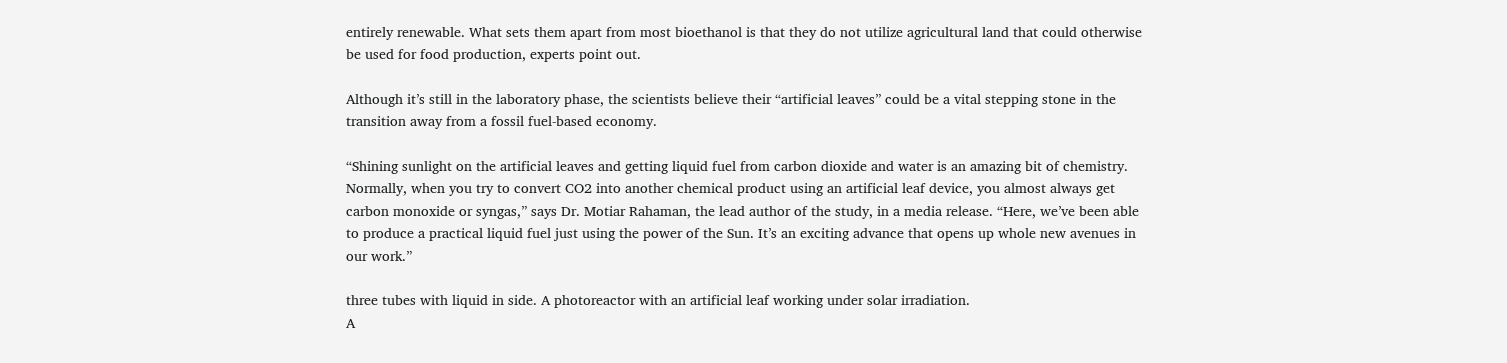entirely renewable. What sets them apart from most bioethanol is that they do not utilize agricultural land that could otherwise be used for food production, experts point out.

Although it’s still in the laboratory phase, the scientists believe their “artificial leaves” could be a vital stepping stone in the transition away from a fossil fuel-based economy.

“Shining sunlight on the artificial leaves and getting liquid fuel from carbon dioxide and water is an amazing bit of chemistry. Normally, when you try to convert CO2 into another chemical product using an artificial leaf device, you almost always get carbon monoxide or syngas,” says Dr. Motiar Rahaman, the lead author of the study, in a media release. “Here, we’ve been able to produce a practical liquid fuel just using the power of the Sun. It’s an exciting advance that opens up whole new avenues in our work.”

three tubes with liquid in side. A photoreactor with an artificial leaf working under solar irradiation.
A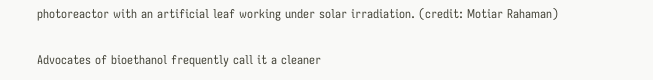photoreactor with an artificial leaf working under solar irradiation. (credit: Motiar Rahaman)

Advocates of bioethanol frequently call it a cleaner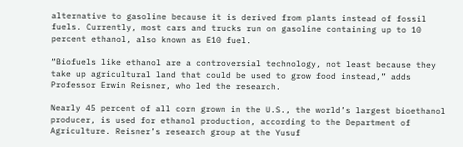alternative to gasoline because it is derived from plants instead of fossil fuels. Currently, most cars and trucks run on gasoline containing up to 10 percent ethanol, also known as E10 fuel.

“Biofuels like ethanol are a controversial technology, not least because they take up agricultural land that could be used to grow food instead,” adds Professor Erwin Reisner, who led the research.

Nearly 45 percent of all corn grown in the U.S., the world’s largest bioethanol producer, is used for ethanol production, according to the Department of Agriculture. Reisner’s research group at the Yusuf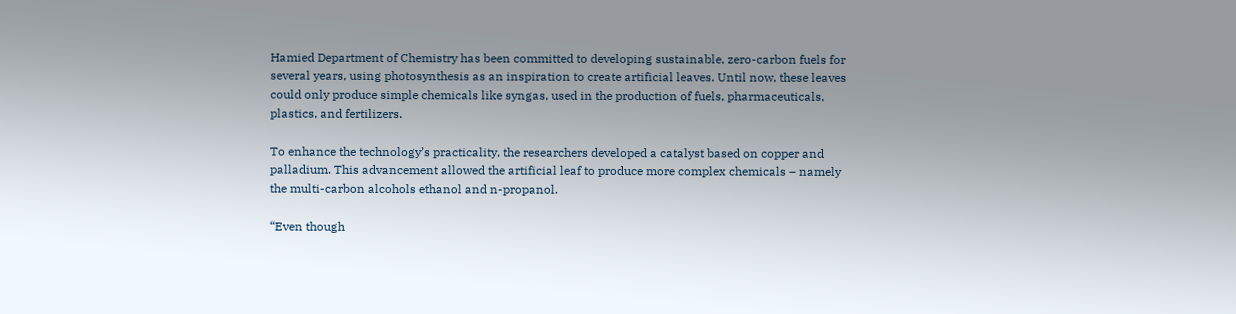Hamied Department of Chemistry has been committed to developing sustainable, zero-carbon fuels for several years, using photosynthesis as an inspiration to create artificial leaves. Until now, these leaves could only produce simple chemicals like syngas, used in the production of fuels, pharmaceuticals, plastics, and fertilizers.

To enhance the technology’s practicality, the researchers developed a catalyst based on copper and palladium. This advancement allowed the artificial leaf to produce more complex chemicals – namely the multi-carbon alcohols ethanol and n-propanol.

“Even though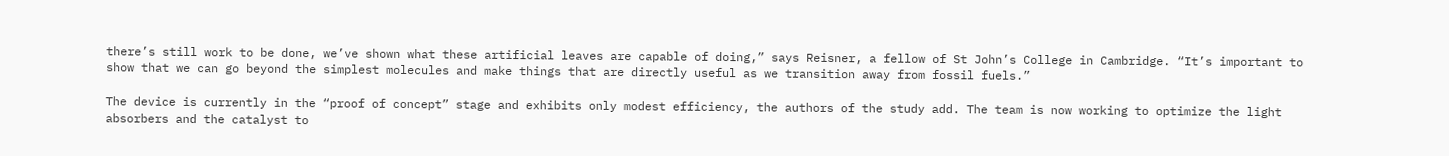there’s still work to be done, we’ve shown what these artificial leaves are capable of doing,” says Reisner, a fellow of St John’s College in Cambridge. “It’s important to show that we can go beyond the simplest molecules and make things that are directly useful as we transition away from fossil fuels.”

The device is currently in the “proof of concept” stage and exhibits only modest efficiency, the authors of the study add. The team is now working to optimize the light absorbers and the catalyst to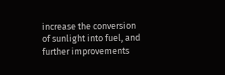increase the conversion of sunlight into fuel, and further improvements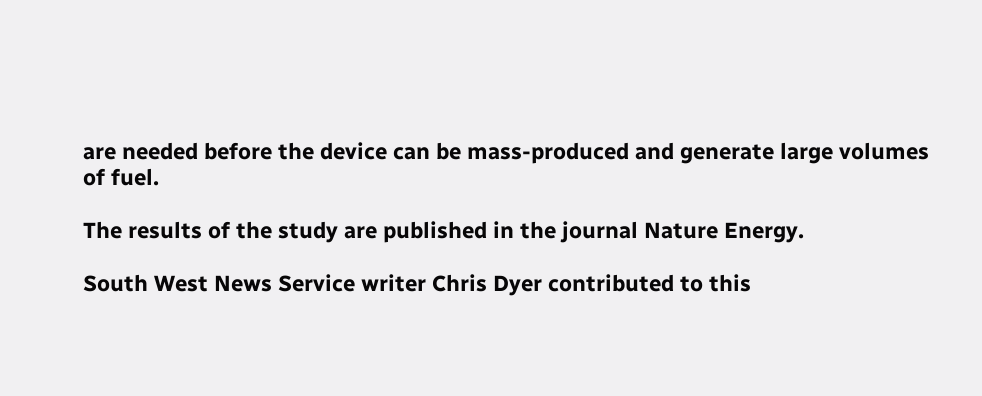are needed before the device can be mass-produced and generate large volumes of fuel.

The results of the study are published in the journal Nature Energy.

South West News Service writer Chris Dyer contributed to this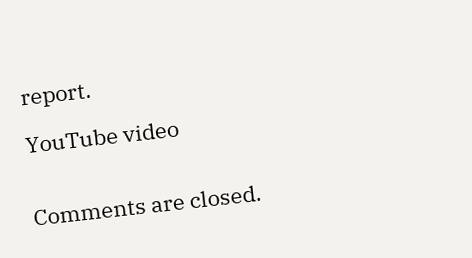report.

YouTube video


Comments are closed.